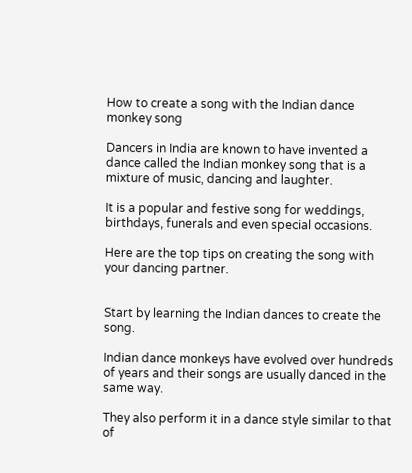How to create a song with the Indian dance monkey song

Dancers in India are known to have invented a dance called the Indian monkey song that is a mixture of music, dancing and laughter.

It is a popular and festive song for weddings, birthdays, funerals and even special occasions.

Here are the top tips on creating the song with your dancing partner.


Start by learning the Indian dances to create the song.

Indian dance monkeys have evolved over hundreds of years and their songs are usually danced in the same way.

They also perform it in a dance style similar to that of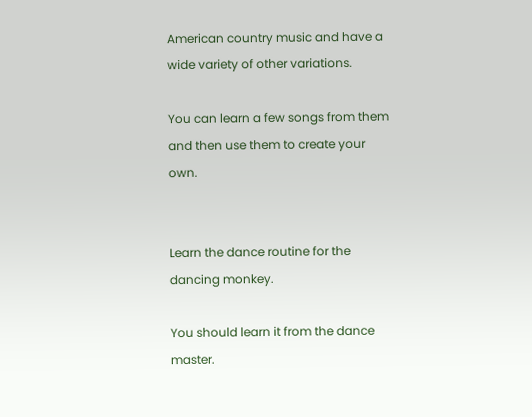American country music and have a wide variety of other variations.

You can learn a few songs from them and then use them to create your own.


Learn the dance routine for the dancing monkey.

You should learn it from the dance master.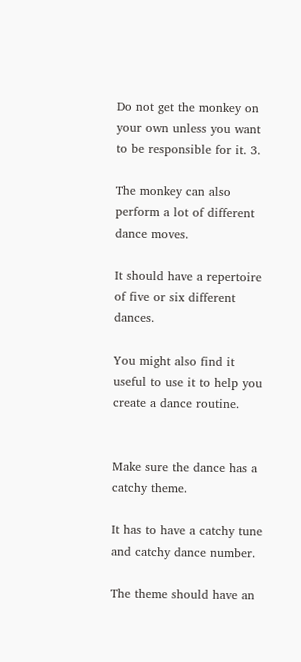Do not get the monkey on your own unless you want to be responsible for it. 3.

The monkey can also perform a lot of different dance moves.

It should have a repertoire of five or six different dances.

You might also find it useful to use it to help you create a dance routine.


Make sure the dance has a catchy theme.

It has to have a catchy tune and catchy dance number.

The theme should have an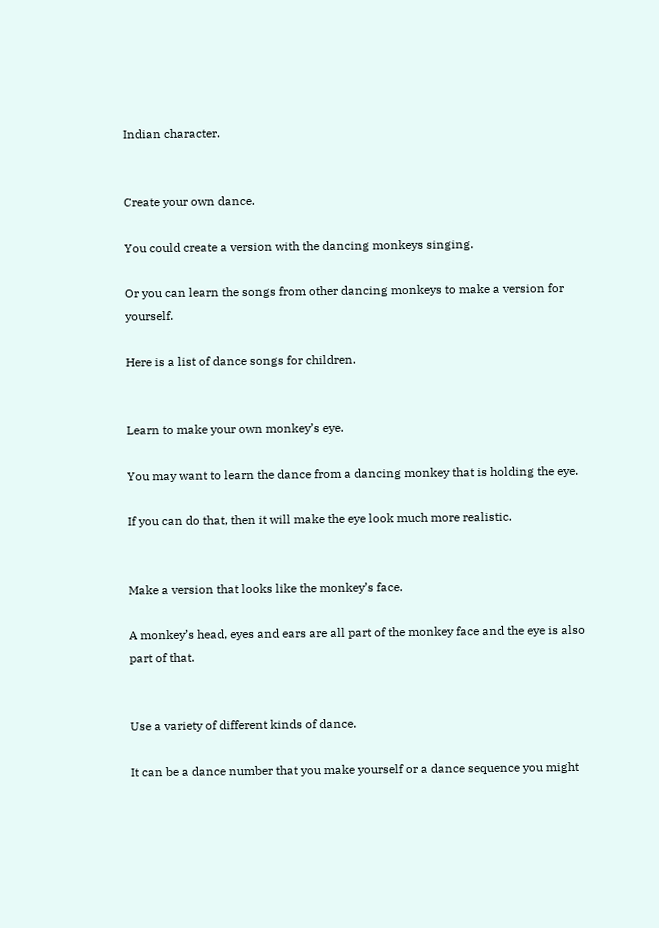Indian character.


Create your own dance.

You could create a version with the dancing monkeys singing.

Or you can learn the songs from other dancing monkeys to make a version for yourself.

Here is a list of dance songs for children.


Learn to make your own monkey’s eye.

You may want to learn the dance from a dancing monkey that is holding the eye.

If you can do that, then it will make the eye look much more realistic.


Make a version that looks like the monkey’s face.

A monkey’s head, eyes and ears are all part of the monkey face and the eye is also part of that.


Use a variety of different kinds of dance.

It can be a dance number that you make yourself or a dance sequence you might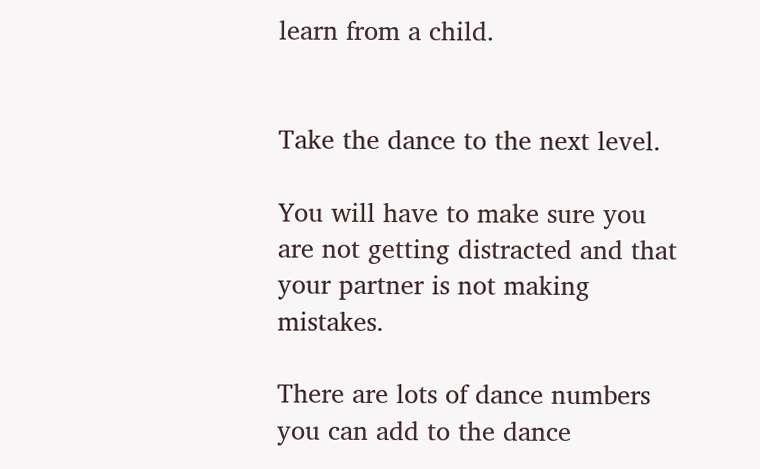learn from a child.


Take the dance to the next level.

You will have to make sure you are not getting distracted and that your partner is not making mistakes.

There are lots of dance numbers you can add to the dance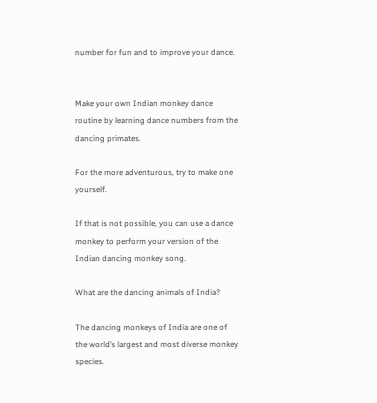number for fun and to improve your dance.


Make your own Indian monkey dance routine by learning dance numbers from the dancing primates.

For the more adventurous, try to make one yourself.

If that is not possible, you can use a dance monkey to perform your version of the Indian dancing monkey song.

What are the dancing animals of India?

The dancing monkeys of India are one of the world’s largest and most diverse monkey species.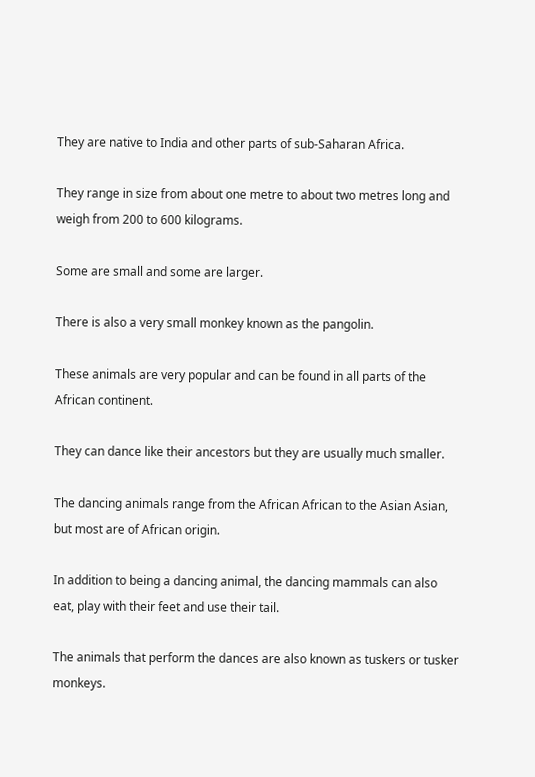They are native to India and other parts of sub-Saharan Africa.

They range in size from about one metre to about two metres long and weigh from 200 to 600 kilograms.

Some are small and some are larger.

There is also a very small monkey known as the pangolin.

These animals are very popular and can be found in all parts of the African continent.

They can dance like their ancestors but they are usually much smaller.

The dancing animals range from the African African to the Asian Asian, but most are of African origin.

In addition to being a dancing animal, the dancing mammals can also eat, play with their feet and use their tail.

The animals that perform the dances are also known as tuskers or tusker monkeys.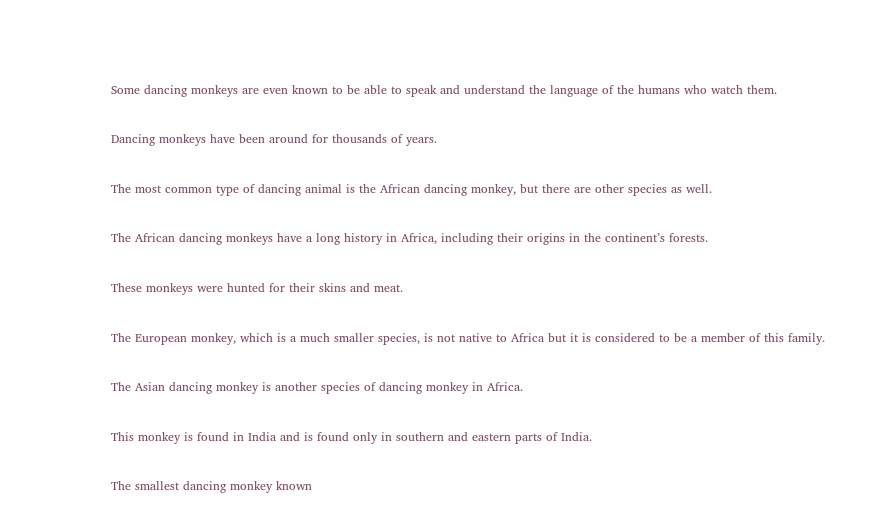Some dancing monkeys are even known to be able to speak and understand the language of the humans who watch them.

Dancing monkeys have been around for thousands of years.

The most common type of dancing animal is the African dancing monkey, but there are other species as well.

The African dancing monkeys have a long history in Africa, including their origins in the continent’s forests.

These monkeys were hunted for their skins and meat.

The European monkey, which is a much smaller species, is not native to Africa but it is considered to be a member of this family.

The Asian dancing monkey is another species of dancing monkey in Africa.

This monkey is found in India and is found only in southern and eastern parts of India.

The smallest dancing monkey known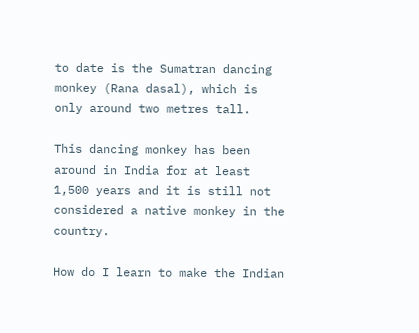to date is the Sumatran dancing monkey (Rana dasal), which is only around two metres tall.

This dancing monkey has been around in India for at least 1,500 years and it is still not considered a native monkey in the country.

How do I learn to make the Indian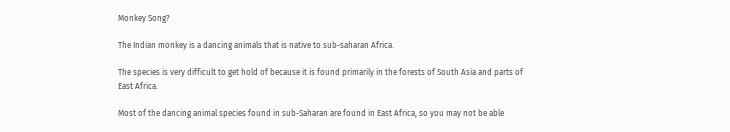Monkey Song?

The Indian monkey is a dancing animals that is native to sub-saharan Africa.

The species is very difficult to get hold of because it is found primarily in the forests of South Asia and parts of East Africa.

Most of the dancing animal species found in sub-Saharan are found in East Africa, so you may not be able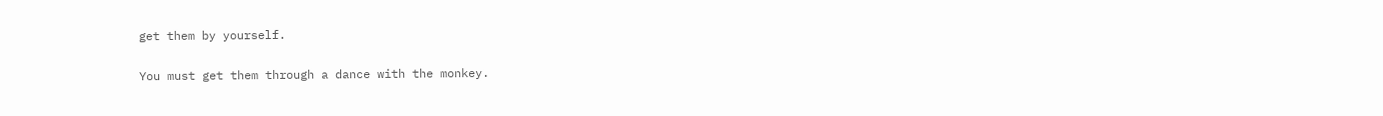get them by yourself.

You must get them through a dance with the monkey.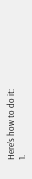Here’s how to do it: 1.